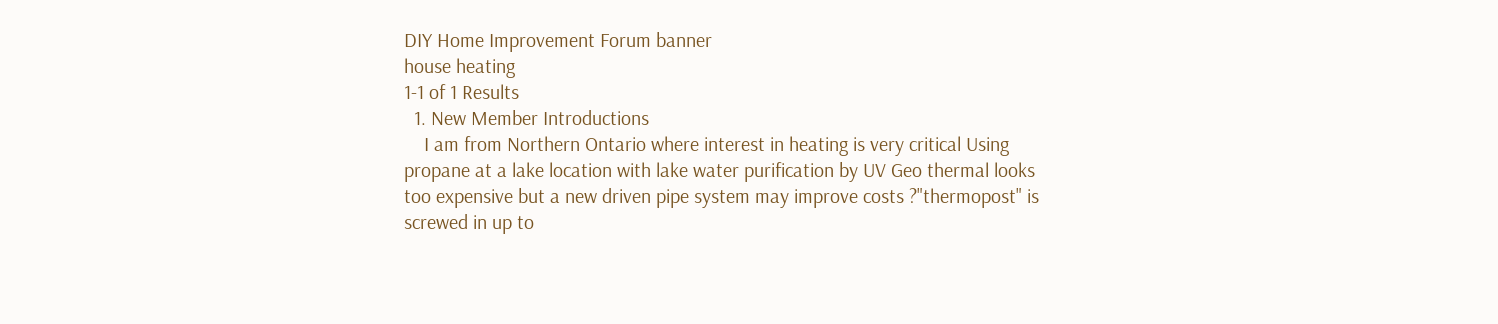DIY Home Improvement Forum banner
house heating
1-1 of 1 Results
  1. New Member Introductions
    I am from Northern Ontario where interest in heating is very critical Using propane at a lake location with lake water purification by UV Geo thermal looks too expensive but a new driven pipe system may improve costs ?"thermopost" is screwed in up to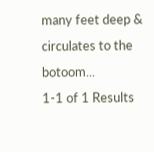many feet deep & circulates to the botoom...
1-1 of 1 Results